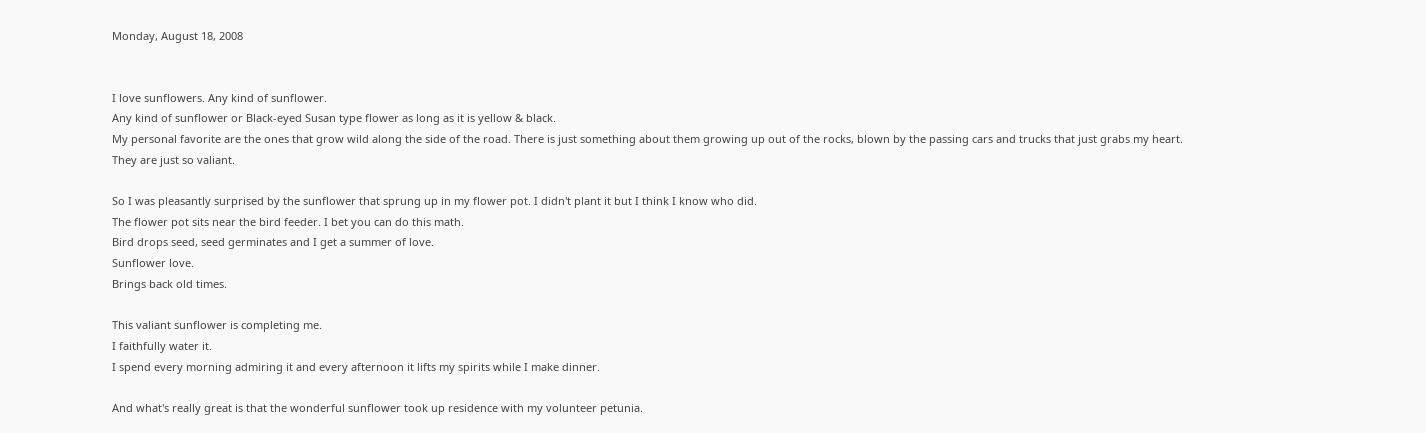Monday, August 18, 2008


I love sunflowers. Any kind of sunflower.
Any kind of sunflower or Black-eyed Susan type flower as long as it is yellow & black.
My personal favorite are the ones that grow wild along the side of the road. There is just something about them growing up out of the rocks, blown by the passing cars and trucks that just grabs my heart.
They are just so valiant.

So I was pleasantly surprised by the sunflower that sprung up in my flower pot. I didn't plant it but I think I know who did.
The flower pot sits near the bird feeder. I bet you can do this math.
Bird drops seed, seed germinates and I get a summer of love.
Sunflower love.
Brings back old times.

This valiant sunflower is completing me.
I faithfully water it.
I spend every morning admiring it and every afternoon it lifts my spirits while I make dinner.

And what's really great is that the wonderful sunflower took up residence with my volunteer petunia.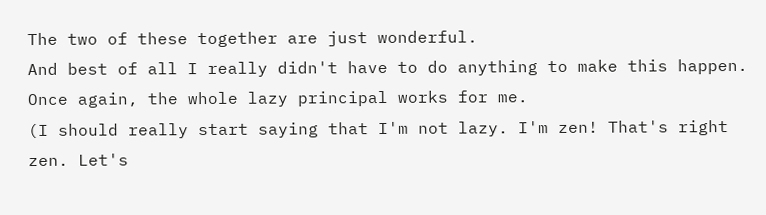The two of these together are just wonderful.
And best of all I really didn't have to do anything to make this happen.
Once again, the whole lazy principal works for me.
(I should really start saying that I'm not lazy. I'm zen! That's right zen. Let's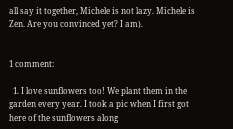all say it together, Michele is not lazy. Michele is Zen. Are you convinced yet? I am).


1 comment:

  1. I love sunflowers too! We plant them in the garden every year. I took a pic when I first got here of the sunflowers along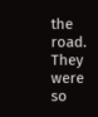the road. They were so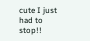cute I just had to stop!!